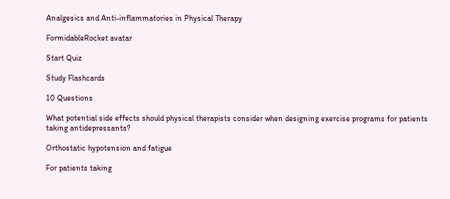Analgesics and Anti-inflammatories in Physical Therapy

FormidableRocket avatar

Start Quiz

Study Flashcards

10 Questions

What potential side effects should physical therapists consider when designing exercise programs for patients taking antidepressants?

Orthostatic hypotension and fatigue

For patients taking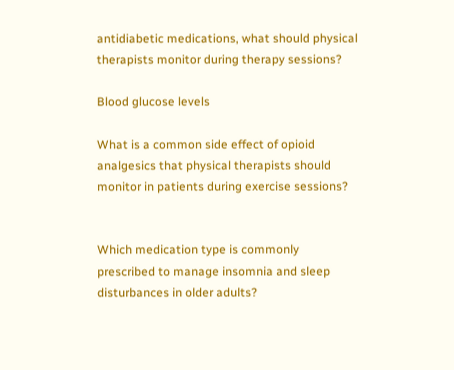antidiabetic medications, what should physical therapists monitor during therapy sessions?

Blood glucose levels

What is a common side effect of opioid analgesics that physical therapists should monitor in patients during exercise sessions?


Which medication type is commonly prescribed to manage insomnia and sleep disturbances in older adults?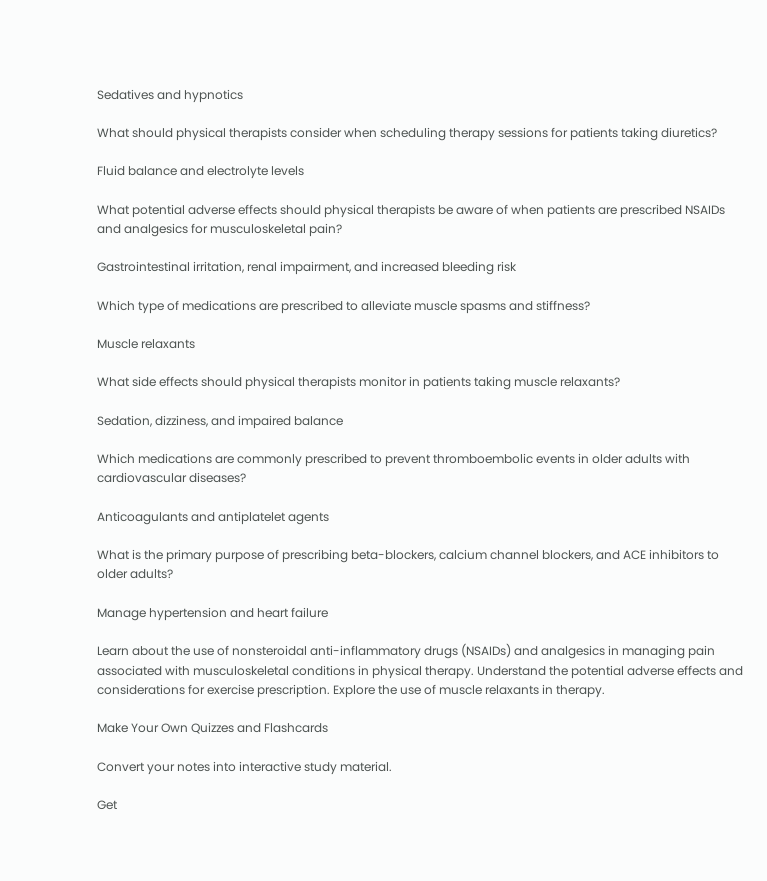Sedatives and hypnotics

What should physical therapists consider when scheduling therapy sessions for patients taking diuretics?

Fluid balance and electrolyte levels

What potential adverse effects should physical therapists be aware of when patients are prescribed NSAIDs and analgesics for musculoskeletal pain?

Gastrointestinal irritation, renal impairment, and increased bleeding risk

Which type of medications are prescribed to alleviate muscle spasms and stiffness?

Muscle relaxants

What side effects should physical therapists monitor in patients taking muscle relaxants?

Sedation, dizziness, and impaired balance

Which medications are commonly prescribed to prevent thromboembolic events in older adults with cardiovascular diseases?

Anticoagulants and antiplatelet agents

What is the primary purpose of prescribing beta-blockers, calcium channel blockers, and ACE inhibitors to older adults?

Manage hypertension and heart failure

Learn about the use of nonsteroidal anti-inflammatory drugs (NSAIDs) and analgesics in managing pain associated with musculoskeletal conditions in physical therapy. Understand the potential adverse effects and considerations for exercise prescription. Explore the use of muscle relaxants in therapy.

Make Your Own Quizzes and Flashcards

Convert your notes into interactive study material.

Get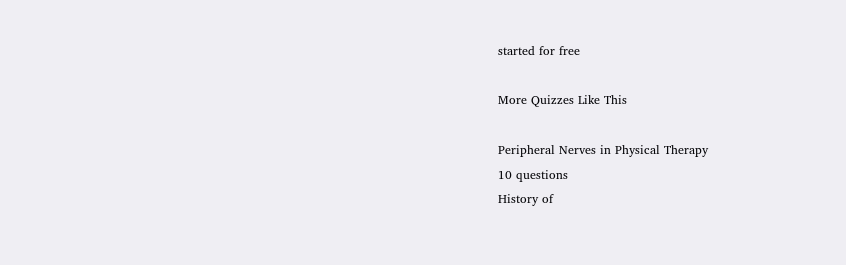started for free

More Quizzes Like This

Peripheral Nerves in Physical Therapy
10 questions
History of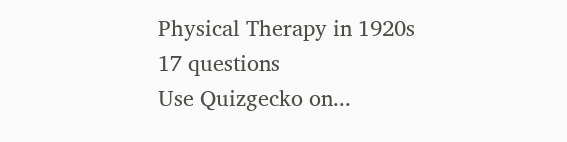Physical Therapy in 1920s
17 questions
Use Quizgecko on...